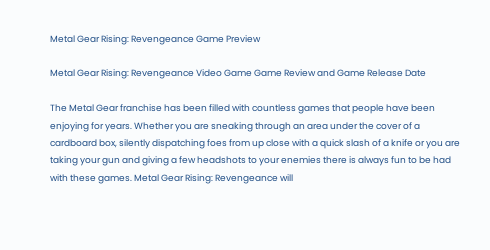Metal Gear Rising: Revengeance Game Preview

Metal Gear Rising: Revengeance Video Game Game Review and Game Release Date

The Metal Gear franchise has been filled with countless games that people have been enjoying for years. Whether you are sneaking through an area under the cover of a cardboard box, silently dispatching foes from up close with a quick slash of a knife or you are taking your gun and giving a few headshots to your enemies there is always fun to be had with these games. Metal Gear Rising: Revengeance will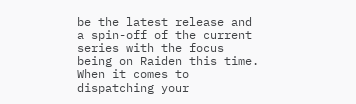be the latest release and a spin-off of the current series with the focus being on Raiden this time. When it comes to dispatching your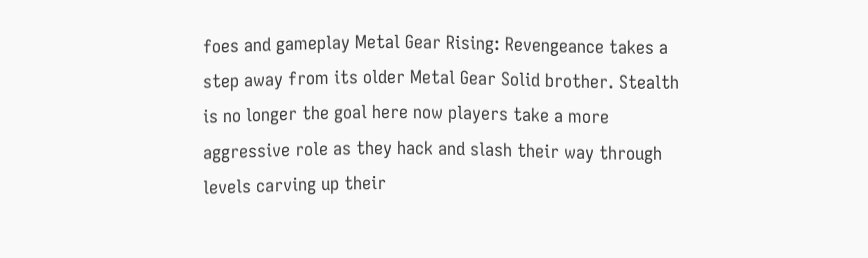foes and gameplay Metal Gear Rising: Revengeance takes a step away from its older Metal Gear Solid brother. Stealth is no longer the goal here now players take a more aggressive role as they hack and slash their way through levels carving up their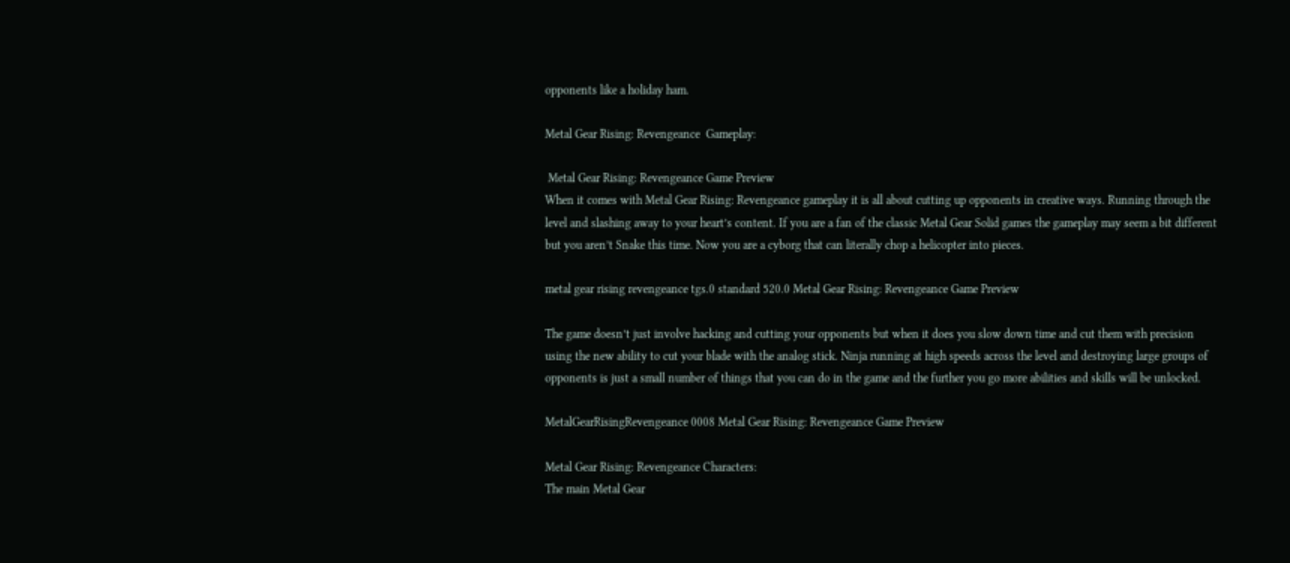opponents like a holiday ham.

Metal Gear Rising: Revengeance  Gameplay:

 Metal Gear Rising: Revengeance Game Preview
When it comes with Metal Gear Rising: Revengeance gameplay it is all about cutting up opponents in creative ways. Running through the level and slashing away to your heart’s content. If you are a fan of the classic Metal Gear Solid games the gameplay may seem a bit different but you aren’t Snake this time. Now you are a cyborg that can literally chop a helicopter into pieces.

metal gear rising revengeance tgs.0 standard 520.0 Metal Gear Rising: Revengeance Game Preview

The game doesn’t just involve hacking and cutting your opponents but when it does you slow down time and cut them with precision using the new ability to cut your blade with the analog stick. Ninja running at high speeds across the level and destroying large groups of opponents is just a small number of things that you can do in the game and the further you go more abilities and skills will be unlocked.

MetalGearRisingRevengeance 0008 Metal Gear Rising: Revengeance Game Preview

Metal Gear Rising: Revengeance Characters:
The main Metal Gear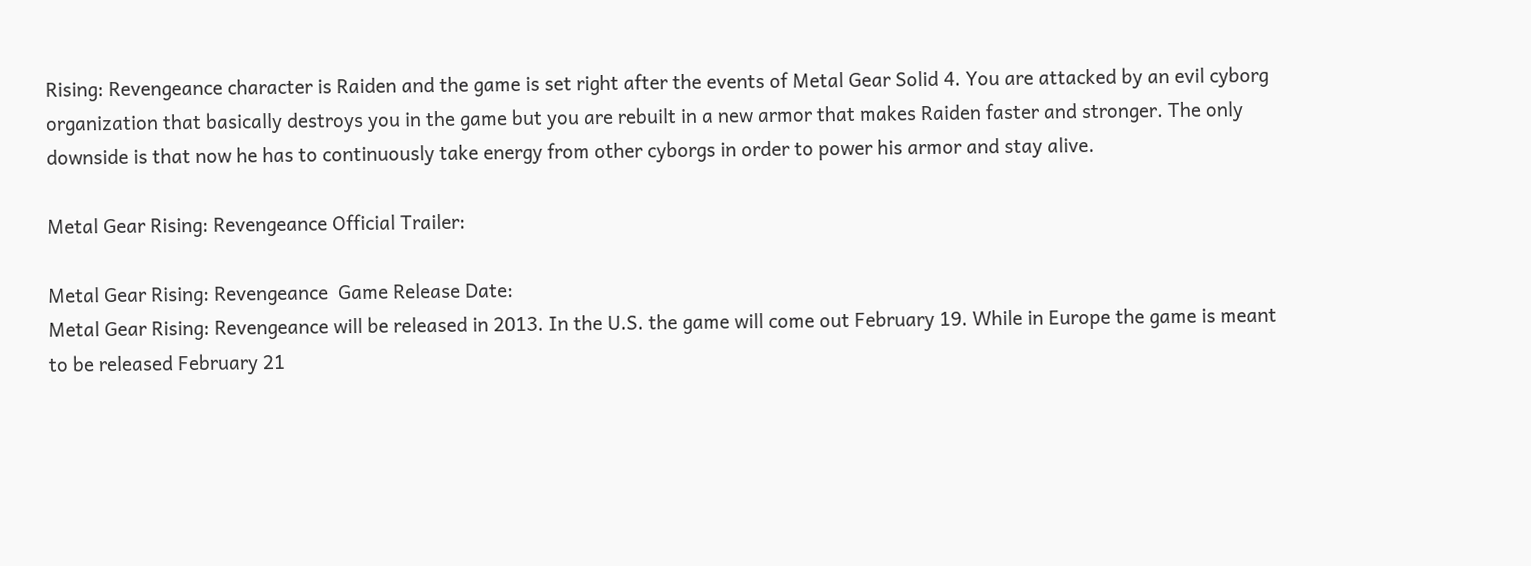Rising: Revengeance character is Raiden and the game is set right after the events of Metal Gear Solid 4. You are attacked by an evil cyborg organization that basically destroys you in the game but you are rebuilt in a new armor that makes Raiden faster and stronger. The only downside is that now he has to continuously take energy from other cyborgs in order to power his armor and stay alive.

Metal Gear Rising: Revengeance Official Trailer:

Metal Gear Rising: Revengeance  Game Release Date:
Metal Gear Rising: Revengeance will be released in 2013. In the U.S. the game will come out February 19. While in Europe the game is meant to be released February 21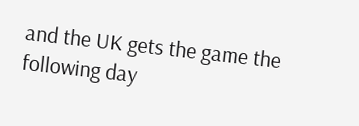and the UK gets the game the following day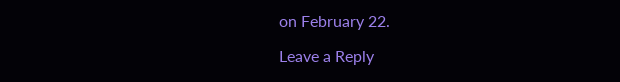on February 22.

Leave a Reply